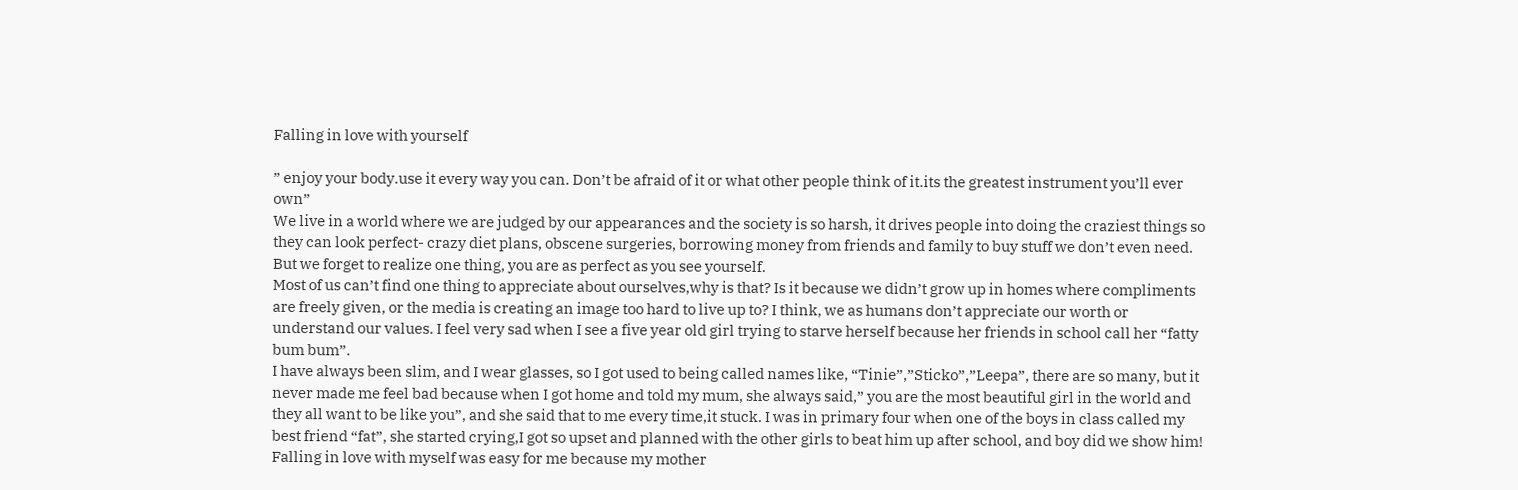Falling in love with yourself

” enjoy your body.use it every way you can. Don’t be afraid of it or what other people think of it.its the greatest instrument you’ll ever own”
We live in a world where we are judged by our appearances and the society is so harsh, it drives people into doing the craziest things so they can look perfect- crazy diet plans, obscene surgeries, borrowing money from friends and family to buy stuff we don’t even need. But we forget to realize one thing, you are as perfect as you see yourself.
Most of us can’t find one thing to appreciate about ourselves,why is that? Is it because we didn’t grow up in homes where compliments are freely given, or the media is creating an image too hard to live up to? I think, we as humans don’t appreciate our worth or understand our values. I feel very sad when I see a five year old girl trying to starve herself because her friends in school call her “fatty bum bum”.
I have always been slim, and I wear glasses, so I got used to being called names like, “Tinie”,”Sticko”,”Leepa”, there are so many, but it never made me feel bad because when I got home and told my mum, she always said,” you are the most beautiful girl in the world and they all want to be like you”, and she said that to me every time,it stuck. I was in primary four when one of the boys in class called my best friend “fat”, she started crying,I got so upset and planned with the other girls to beat him up after school, and boy did we show him!
Falling in love with myself was easy for me because my mother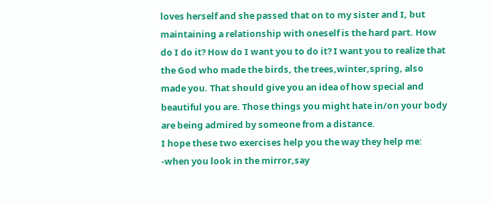loves herself and she passed that on to my sister and I, but maintaining a relationship with oneself is the hard part. How do I do it? How do I want you to do it? I want you to realize that the God who made the birds, the trees,winter,spring, also made you. That should give you an idea of how special and beautiful you are. Those things you might hate in/on your body are being admired by someone from a distance.
I hope these two exercises help you the way they help me:
-when you look in the mirror,say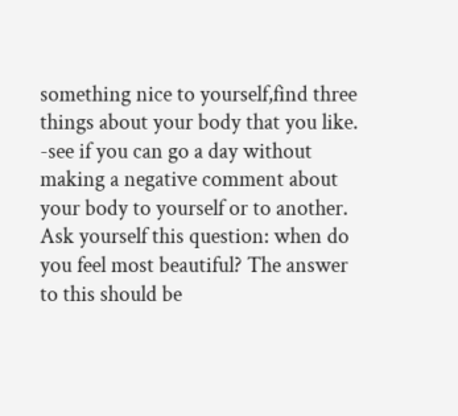something nice to yourself,find three things about your body that you like.
-see if you can go a day without making a negative comment about your body to yourself or to another.
Ask yourself this question: when do you feel most beautiful? The answer to this should be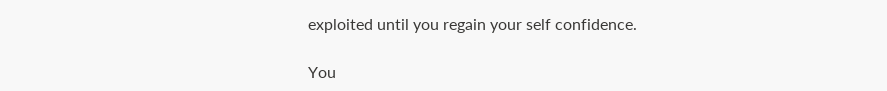exploited until you regain your self confidence.

You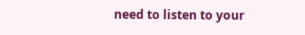need to listen to your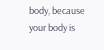body, because your body is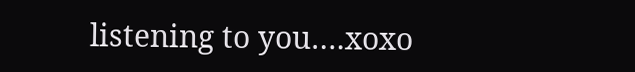listening to you….xoxo